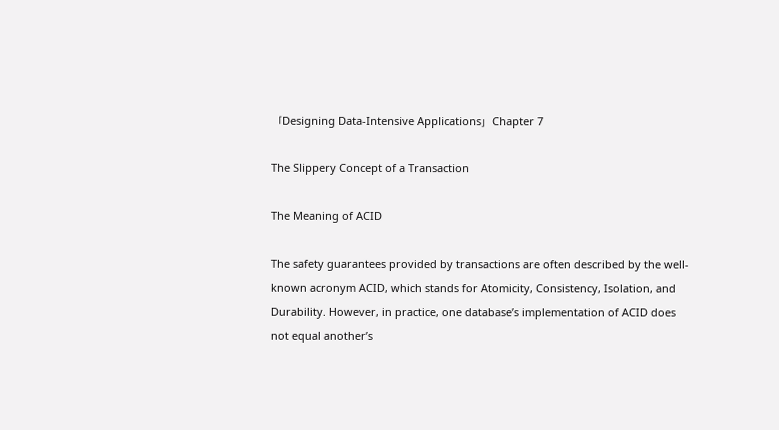「Designing Data-Intensive Applications」Chapter 7

The Slippery Concept of a Transaction

The Meaning of ACID

The safety guarantees provided by transactions are often described by the well-known acronym ACID, which stands for Atomicity, Consistency, Isolation, and Durability. However, in practice, one database’s implementation of ACID does not equal another’s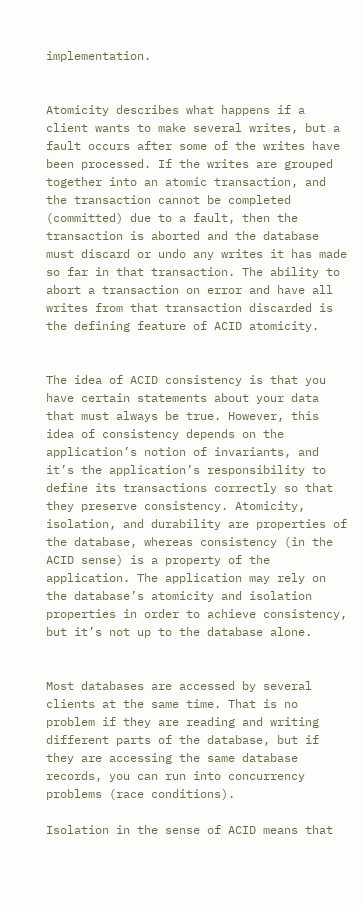implementation.


Atomicity describes what happens if a client wants to make several writes, but a fault occurs after some of the writes have been processed. If the writes are grouped together into an atomic transaction, and the transaction cannot be completed (committed) due to a fault, then the transaction is aborted and the database must discard or undo any writes it has made so far in that transaction. The ability to abort a transaction on error and have all writes from that transaction discarded is the defining feature of ACID atomicity.


The idea of ACID consistency is that you have certain statements about your data that must always be true. However, this idea of consistency depends on the application’s notion of invariants, and it’s the application’s responsibility to define its transactions correctly so that they preserve consistency. Atomicity, isolation, and durability are properties of the database, whereas consistency (in the ACID sense) is a property of the application. The application may rely on the database’s atomicity and isolation properties in order to achieve consistency, but it’s not up to the database alone.


Most databases are accessed by several clients at the same time. That is no problem if they are reading and writing different parts of the database, but if they are accessing the same database records, you can run into concurrency problems (race conditions).

Isolation in the sense of ACID means that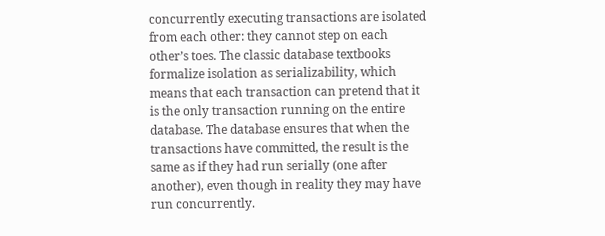concurrently executing transactions are isolated from each other: they cannot step on each other’s toes. The classic database textbooks formalize isolation as serializability, which means that each transaction can pretend that it is the only transaction running on the entire database. The database ensures that when the transactions have committed, the result is the same as if they had run serially (one after another), even though in reality they may have run concurrently.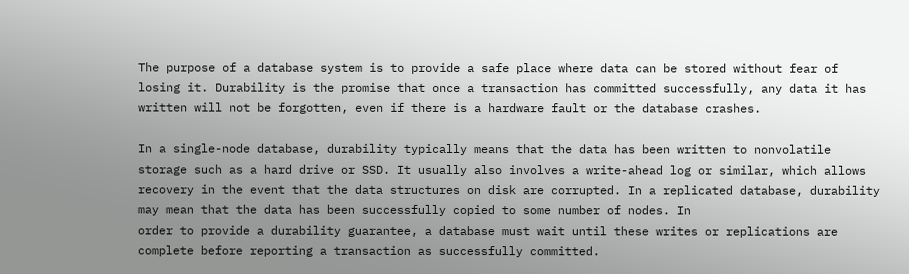The purpose of a database system is to provide a safe place where data can be stored without fear of losing it. Durability is the promise that once a transaction has committed successfully, any data it has written will not be forgotten, even if there is a hardware fault or the database crashes.

In a single-node database, durability typically means that the data has been written to nonvolatile storage such as a hard drive or SSD. It usually also involves a write-ahead log or similar, which allows recovery in the event that the data structures on disk are corrupted. In a replicated database, durability may mean that the data has been successfully copied to some number of nodes. In
order to provide a durability guarantee, a database must wait until these writes or replications are complete before reporting a transaction as successfully committed.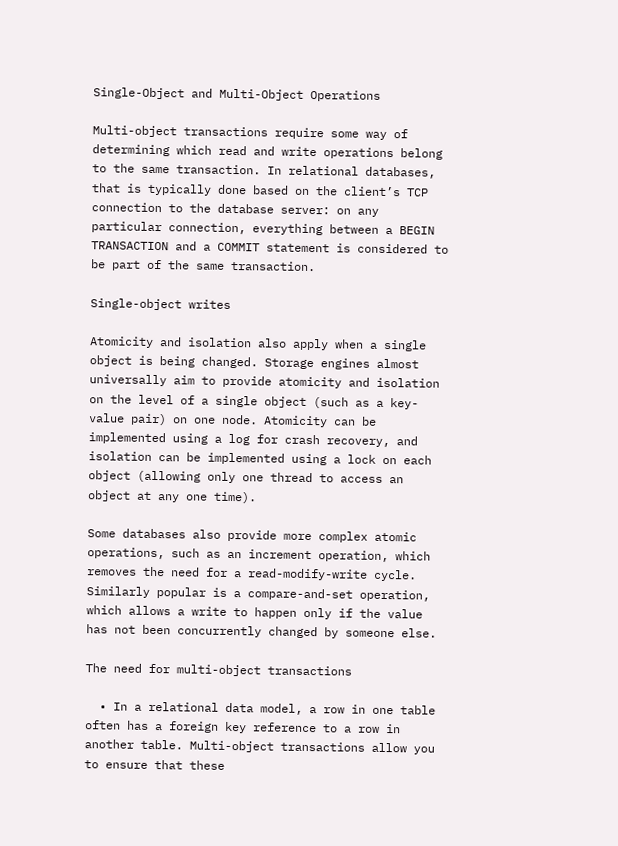Single-Object and Multi-Object Operations

Multi-object transactions require some way of determining which read and write operations belong to the same transaction. In relational databases, that is typically done based on the client’s TCP connection to the database server: on any particular connection, everything between a BEGIN TRANSACTION and a COMMIT statement is considered to be part of the same transaction.

Single-object writes

Atomicity and isolation also apply when a single object is being changed. Storage engines almost universally aim to provide atomicity and isolation on the level of a single object (such as a key-value pair) on one node. Atomicity can be implemented using a log for crash recovery, and isolation can be implemented using a lock on each object (allowing only one thread to access an object at any one time).

Some databases also provide more complex atomic operations, such as an increment operation, which removes the need for a read-modify-write cycle. Similarly popular is a compare-and-set operation, which allows a write to happen only if the value has not been concurrently changed by someone else.

The need for multi-object transactions

  • In a relational data model, a row in one table often has a foreign key reference to a row in another table. Multi-object transactions allow you to ensure that these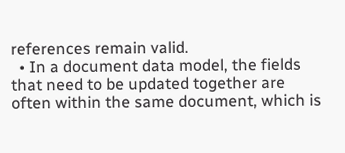references remain valid.
  • In a document data model, the fields that need to be updated together are often within the same document, which is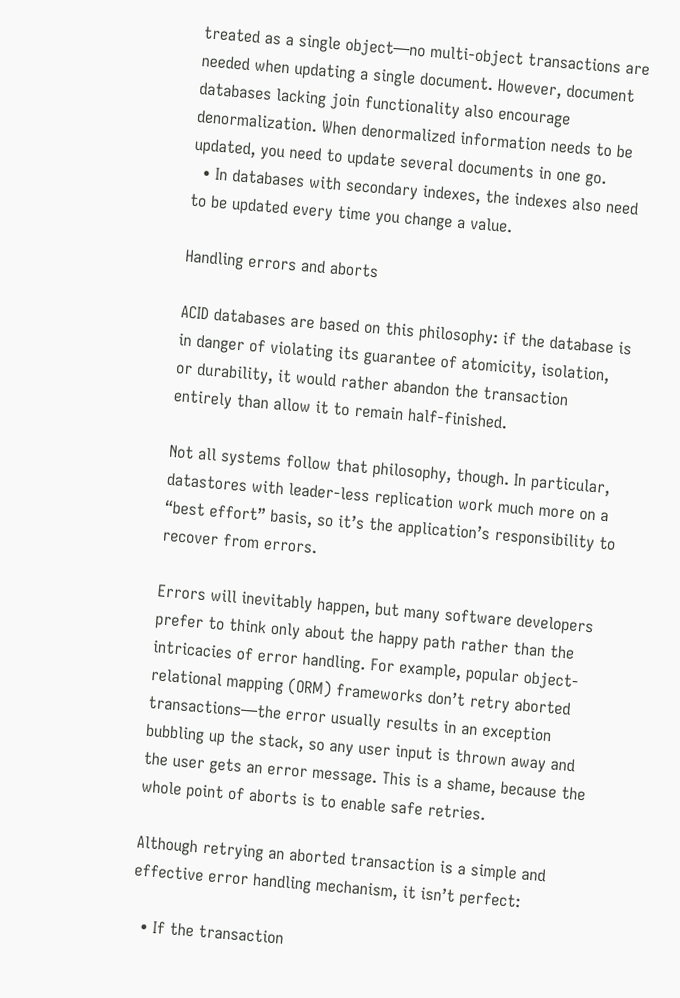treated as a single object—no multi-object transactions are needed when updating a single document. However, document databases lacking join functionality also encourage denormalization. When denormalized information needs to be updated, you need to update several documents in one go.
  • In databases with secondary indexes, the indexes also need to be updated every time you change a value.

Handling errors and aborts

ACID databases are based on this philosophy: if the database is in danger of violating its guarantee of atomicity, isolation, or durability, it would rather abandon the transaction entirely than allow it to remain half-finished.

Not all systems follow that philosophy, though. In particular, datastores with leader‐less replication work much more on a “best effort” basis, so it’s the application’s responsibility to recover from errors.

Errors will inevitably happen, but many software developers prefer to think only about the happy path rather than the intricacies of error handling. For example, popular object-relational mapping (ORM) frameworks don’t retry aborted transactions—the error usually results in an exception bubbling up the stack, so any user input is thrown away and the user gets an error message. This is a shame, because the whole point of aborts is to enable safe retries.

Although retrying an aborted transaction is a simple and effective error handling mechanism, it isn’t perfect:

  • If the transaction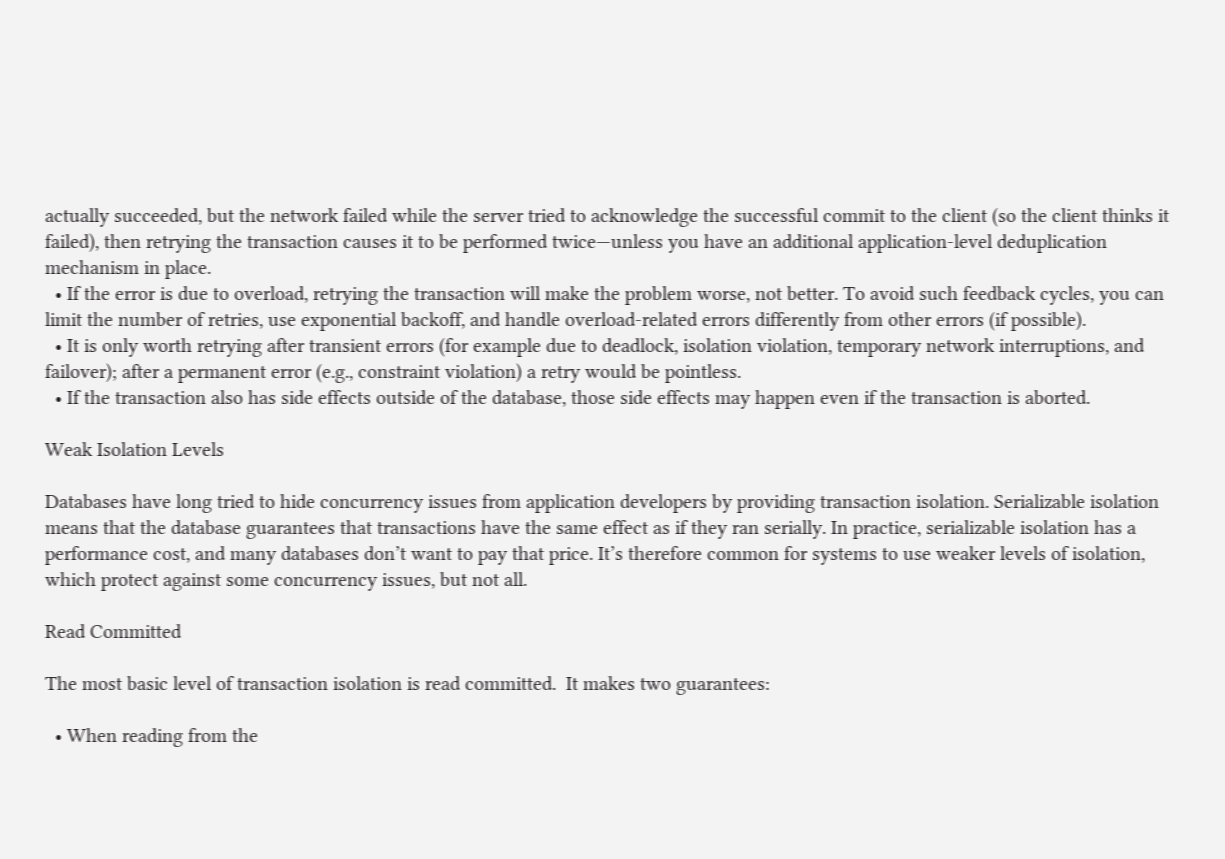actually succeeded, but the network failed while the server tried to acknowledge the successful commit to the client (so the client thinks it failed), then retrying the transaction causes it to be performed twice—unless you have an additional application-level deduplication mechanism in place.
  • If the error is due to overload, retrying the transaction will make the problem worse, not better. To avoid such feedback cycles, you can limit the number of retries, use exponential backoff, and handle overload-related errors differently from other errors (if possible).
  • It is only worth retrying after transient errors (for example due to deadlock, isolation violation, temporary network interruptions, and failover); after a permanent error (e.g., constraint violation) a retry would be pointless.
  • If the transaction also has side effects outside of the database, those side effects may happen even if the transaction is aborted.

Weak Isolation Levels

Databases have long tried to hide concurrency issues from application developers by providing transaction isolation. Serializable isolation means that the database guarantees that transactions have the same effect as if they ran serially. In practice, serializable isolation has a performance cost, and many databases don’t want to pay that price. It’s therefore common for systems to use weaker levels of isolation, which protect against some concurrency issues, but not all.

Read Committed

The most basic level of transaction isolation is read committed.  It makes two guarantees:

  • When reading from the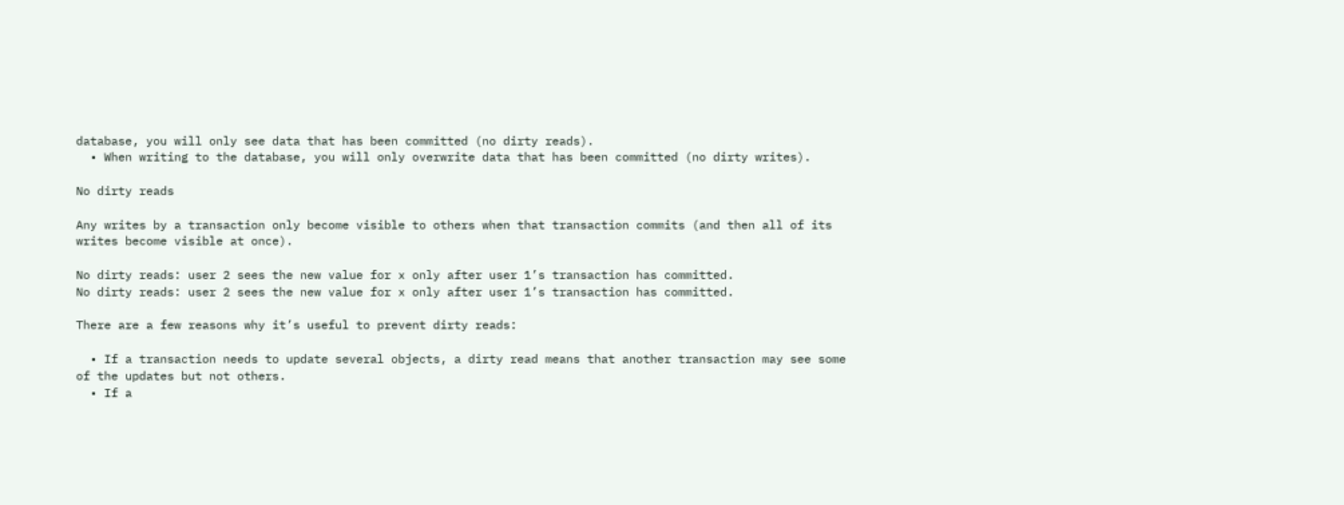database, you will only see data that has been committed (no dirty reads).
  • When writing to the database, you will only overwrite data that has been committed (no dirty writes).

No dirty reads

Any writes by a transaction only become visible to others when that transaction commits (and then all of its writes become visible at once).

No dirty reads: user 2 sees the new value for x only after user 1’s transaction has committed.
No dirty reads: user 2 sees the new value for x only after user 1’s transaction has committed.

There are a few reasons why it’s useful to prevent dirty reads:

  • If a transaction needs to update several objects, a dirty read means that another transaction may see some of the updates but not others.
  • If a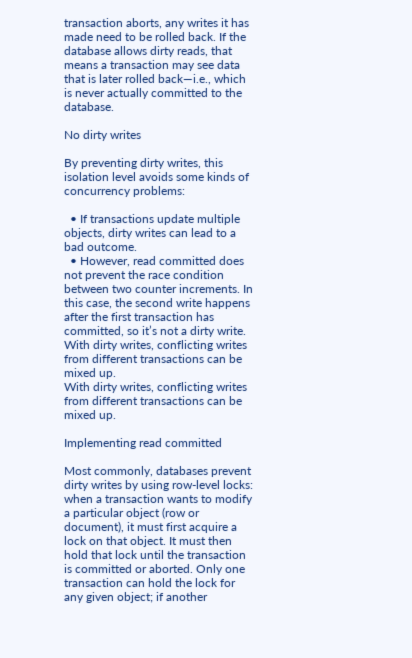transaction aborts, any writes it has made need to be rolled back. If the database allows dirty reads, that means a transaction may see data that is later rolled back—i.e., which is never actually committed to the database.

No dirty writes

By preventing dirty writes, this isolation level avoids some kinds of concurrency problems:

  • If transactions update multiple objects, dirty writes can lead to a bad outcome.
  • However, read committed does not prevent the race condition between two counter increments. In this case, the second write happens after the first transaction has committed, so it’s not a dirty write.
With dirty writes, conflicting writes from different transactions can be mixed up.
With dirty writes, conflicting writes from different transactions can be mixed up.

Implementing read committed

Most commonly, databases prevent dirty writes by using row-level locks: when a transaction wants to modify a particular object (row or document), it must first acquire a lock on that object. It must then hold that lock until the transaction is committed or aborted. Only one transaction can hold the lock for any given object; if another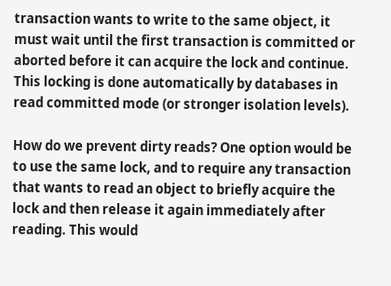transaction wants to write to the same object, it must wait until the first transaction is committed or aborted before it can acquire the lock and continue. This locking is done automatically by databases in read committed mode (or stronger isolation levels).

How do we prevent dirty reads? One option would be to use the same lock, and to require any transaction that wants to read an object to briefly acquire the lock and then release it again immediately after reading. This would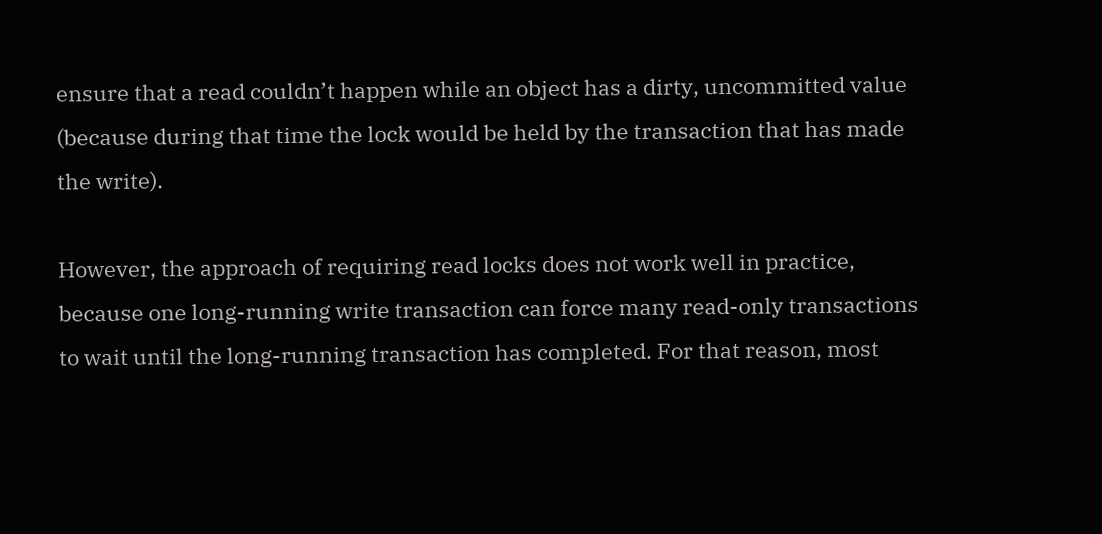ensure that a read couldn’t happen while an object has a dirty, uncommitted value (because during that time the lock would be held by the transaction that has made the write).

However, the approach of requiring read locks does not work well in practice, because one long-running write transaction can force many read-only transactions to wait until the long-running transaction has completed. For that reason, most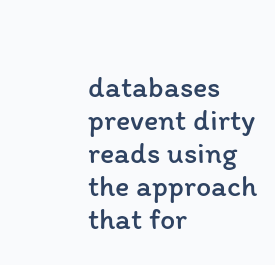databases prevent dirty reads using the approach that for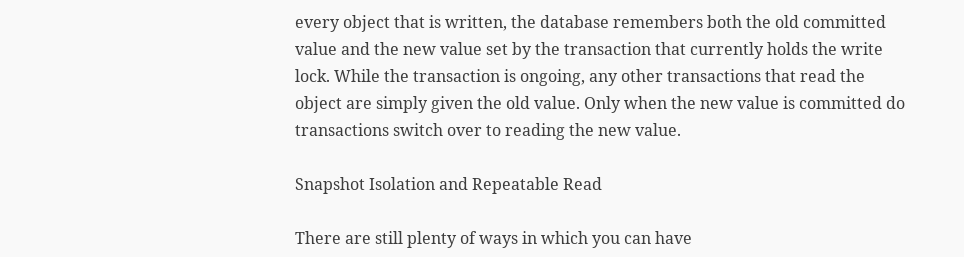every object that is written, the database remembers both the old committed value and the new value set by the transaction that currently holds the write lock. While the transaction is ongoing, any other transactions that read the object are simply given the old value. Only when the new value is committed do transactions switch over to reading the new value.

Snapshot Isolation and Repeatable Read

There are still plenty of ways in which you can have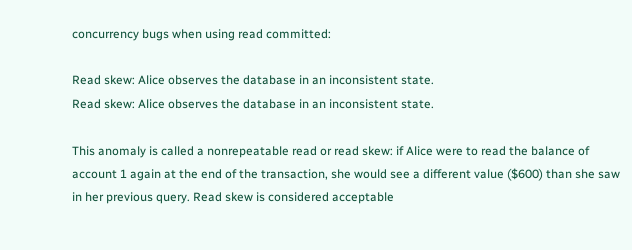concurrency bugs when using read committed:

Read skew: Alice observes the database in an inconsistent state.
Read skew: Alice observes the database in an inconsistent state.

This anomaly is called a nonrepeatable read or read skew: if Alice were to read the balance of account 1 again at the end of the transaction, she would see a different value ($600) than she saw in her previous query. Read skew is considered acceptable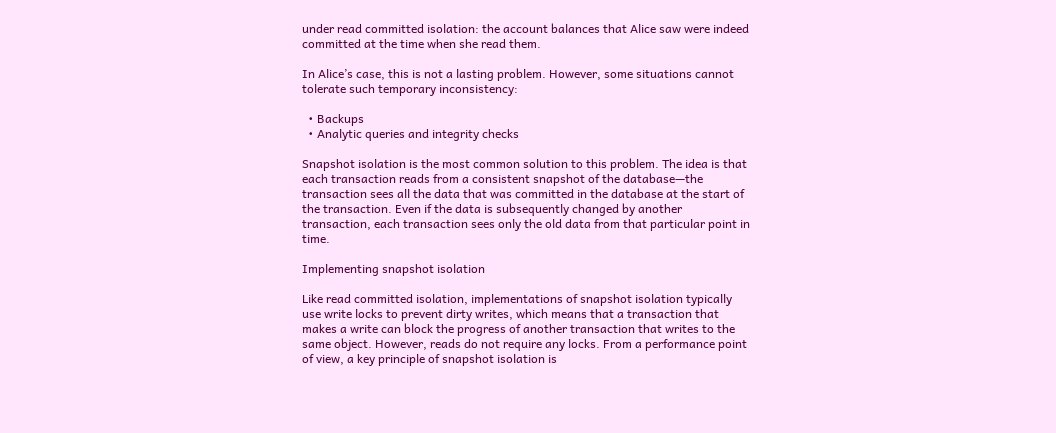under read committed isolation: the account balances that Alice saw were indeed committed at the time when she read them.

In Alice’s case, this is not a lasting problem. However, some situations cannot tolerate such temporary inconsistency:

  • Backups
  • Analytic queries and integrity checks

Snapshot isolation is the most common solution to this problem. The idea is that each transaction reads from a consistent snapshot of the database—the transaction sees all the data that was committed in the database at the start of the transaction. Even if the data is subsequently changed by another transaction, each transaction sees only the old data from that particular point in time.

Implementing snapshot isolation

Like read committed isolation, implementations of snapshot isolation typically use write locks to prevent dirty writes, which means that a transaction that makes a write can block the progress of another transaction that writes to the same object. However, reads do not require any locks. From a performance point of view, a key principle of snapshot isolation is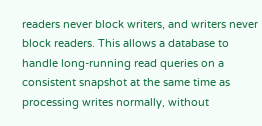readers never block writers, and writers never block readers. This allows a database to handle long-running read queries on a consistent snapshot at the same time as processing writes normally, without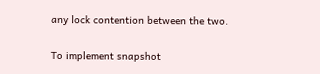any lock contention between the two.

To implement snapshot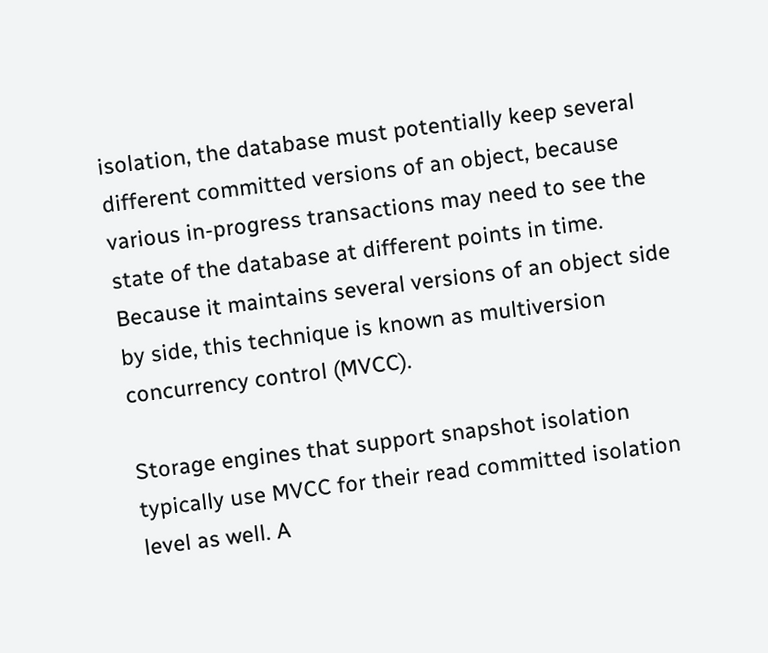isolation, the database must potentially keep several different committed versions of an object, because various in-progress transactions may need to see the state of the database at different points in time. Because it maintains several versions of an object side by side, this technique is known as multiversion concurrency control (MVCC).

Storage engines that support snapshot isolation typically use MVCC for their read committed isolation level as well. A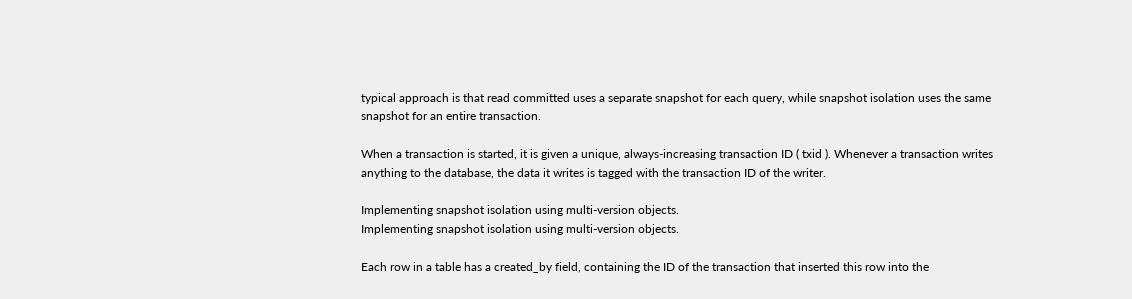typical approach is that read committed uses a separate snapshot for each query, while snapshot isolation uses the same snapshot for an entire transaction.

When a transaction is started, it is given a unique, always-increasing transaction ID ( txid ). Whenever a transaction writes anything to the database, the data it writes is tagged with the transaction ID of the writer.

Implementing snapshot isolation using multi-version objects.
Implementing snapshot isolation using multi-version objects.

Each row in a table has a created_by field, containing the ID of the transaction that inserted this row into the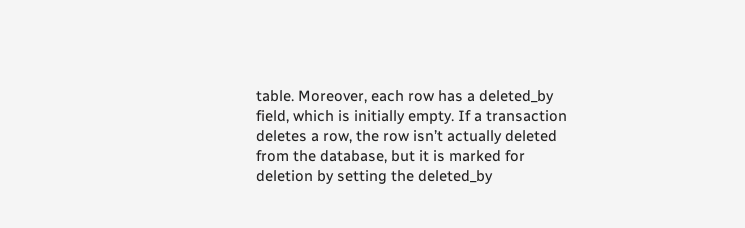table. Moreover, each row has a deleted_by field, which is initially empty. If a transaction deletes a row, the row isn’t actually deleted from the database, but it is marked for deletion by setting the deleted_by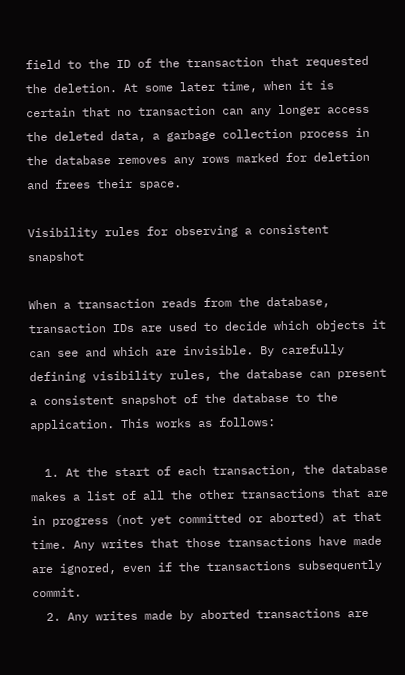field to the ID of the transaction that requested the deletion. At some later time, when it is certain that no transaction can any longer access the deleted data, a garbage collection process in the database removes any rows marked for deletion and frees their space.

Visibility rules for observing a consistent snapshot

When a transaction reads from the database, transaction IDs are used to decide which objects it can see and which are invisible. By carefully defining visibility rules, the database can present a consistent snapshot of the database to the application. This works as follows:

  1. At the start of each transaction, the database makes a list of all the other transactions that are in progress (not yet committed or aborted) at that time. Any writes that those transactions have made are ignored, even if the transactions subsequently commit.
  2. Any writes made by aborted transactions are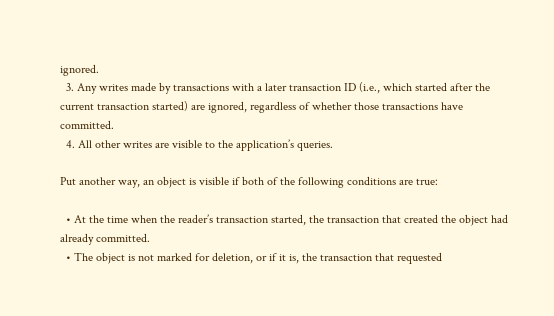ignored.
  3. Any writes made by transactions with a later transaction ID (i.e., which started after the current transaction started) are ignored, regardless of whether those transactions have committed.
  4. All other writes are visible to the application’s queries.

Put another way, an object is visible if both of the following conditions are true:

  • At the time when the reader’s transaction started, the transaction that created the object had already committed.
  • The object is not marked for deletion, or if it is, the transaction that requested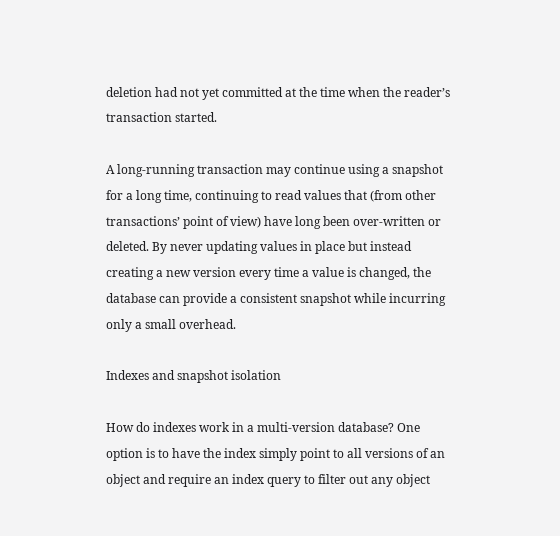deletion had not yet committed at the time when the reader’s transaction started.

A long-running transaction may continue using a snapshot for a long time, continuing to read values that (from other transactions’ point of view) have long been over‐written or deleted. By never updating values in place but instead creating a new version every time a value is changed, the database can provide a consistent snapshot while incurring only a small overhead.

Indexes and snapshot isolation

How do indexes work in a multi-version database? One option is to have the index simply point to all versions of an object and require an index query to filter out any object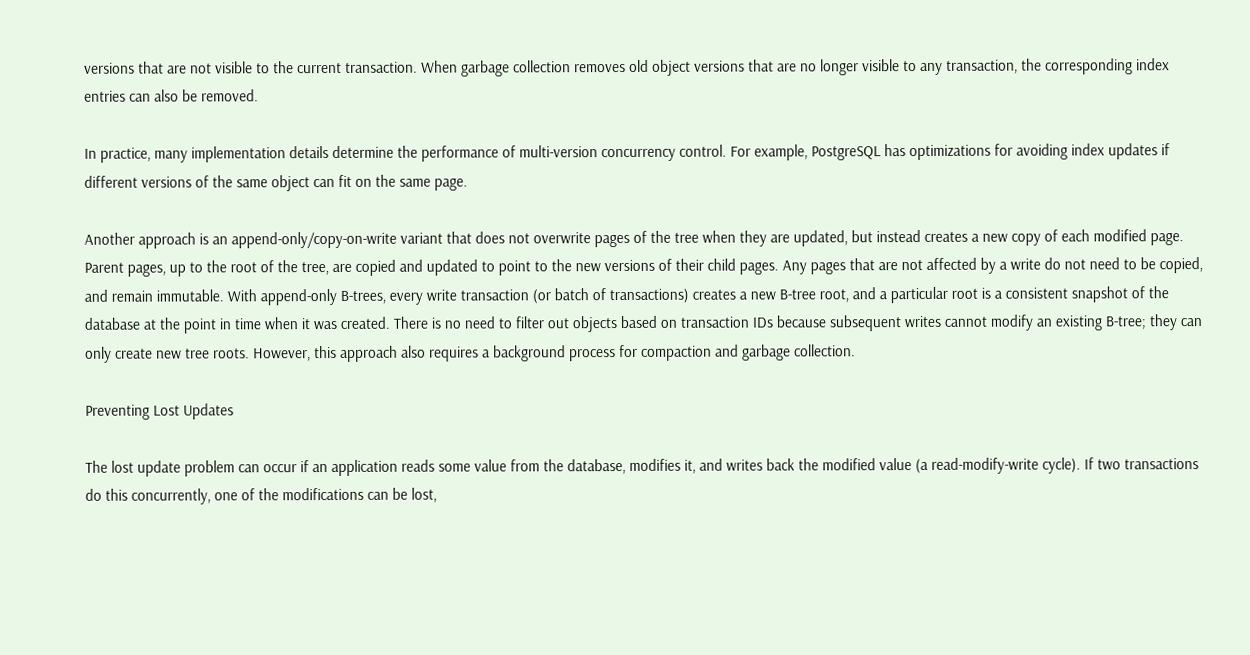versions that are not visible to the current transaction. When garbage collection removes old object versions that are no longer visible to any transaction, the corresponding index entries can also be removed.

In practice, many implementation details determine the performance of multi-version concurrency control. For example, PostgreSQL has optimizations for avoiding index updates if different versions of the same object can fit on the same page.

Another approach is an append-only/copy-on-write variant that does not overwrite pages of the tree when they are updated, but instead creates a new copy of each modified page. Parent pages, up to the root of the tree, are copied and updated to point to the new versions of their child pages. Any pages that are not affected by a write do not need to be copied, and remain immutable. With append-only B-trees, every write transaction (or batch of transactions) creates a new B-tree root, and a particular root is a consistent snapshot of the database at the point in time when it was created. There is no need to filter out objects based on transaction IDs because subsequent writes cannot modify an existing B-tree; they can only create new tree roots. However, this approach also requires a background process for compaction and garbage collection.

Preventing Lost Updates

The lost update problem can occur if an application reads some value from the database, modifies it, and writes back the modified value (a read-modify-write cycle). If two transactions do this concurrently, one of the modifications can be lost,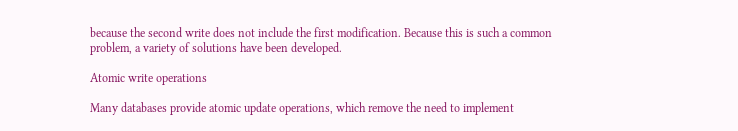because the second write does not include the first modification. Because this is such a common problem, a variety of solutions have been developed.

Atomic write operations

Many databases provide atomic update operations, which remove the need to implement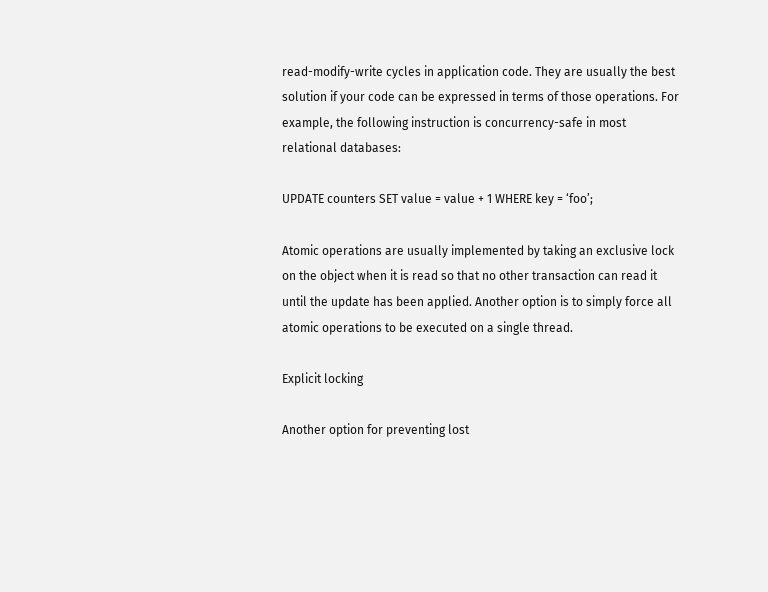read-modify-write cycles in application code. They are usually the best solution if your code can be expressed in terms of those operations. For example, the following instruction is concurrency-safe in most relational databases:

UPDATE counters SET value = value + 1 WHERE key = ‘foo’;

Atomic operations are usually implemented by taking an exclusive lock on the object when it is read so that no other transaction can read it until the update has been applied. Another option is to simply force all atomic operations to be executed on a single thread.

Explicit locking

Another option for preventing lost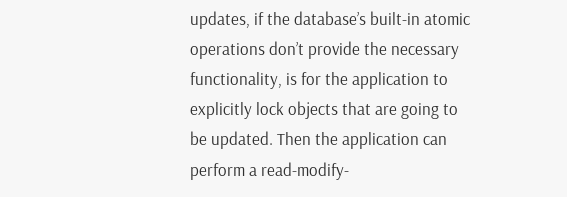updates, if the database’s built-in atomic operations don’t provide the necessary functionality, is for the application to explicitly lock objects that are going to be updated. Then the application can perform a read-modify-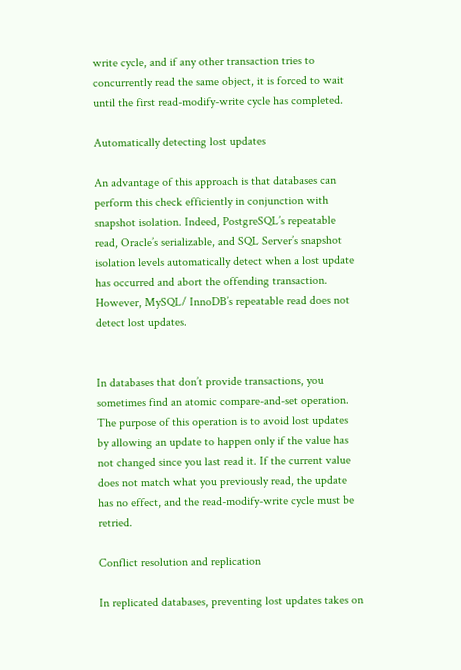write cycle, and if any other transaction tries to concurrently read the same object, it is forced to wait until the first read-modify-write cycle has completed.

Automatically detecting lost updates

An advantage of this approach is that databases can perform this check efficiently in conjunction with snapshot isolation. Indeed, PostgreSQL’s repeatable read, Oracle’s serializable, and SQL Server’s snapshot isolation levels automatically detect when a lost update has occurred and abort the offending transaction. However, MySQL/ InnoDB’s repeatable read does not detect lost updates.


In databases that don’t provide transactions, you sometimes find an atomic compare-and-set operation. The purpose of this operation is to avoid lost updates by allowing an update to happen only if the value has not changed since you last read it. If the current value does not match what you previously read, the update has no effect, and the read-modify-write cycle must be retried.

Conflict resolution and replication

In replicated databases, preventing lost updates takes on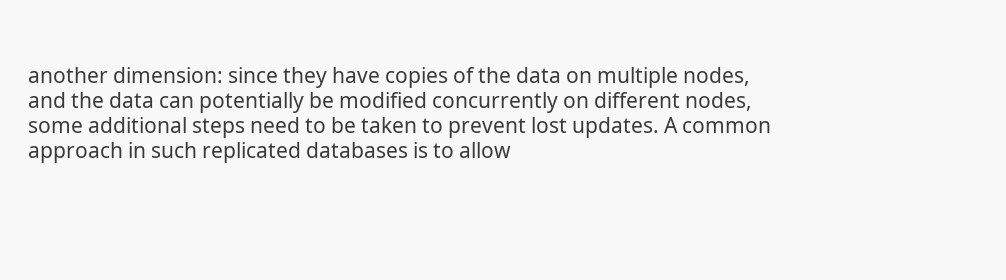another dimension: since they have copies of the data on multiple nodes, and the data can potentially be modified concurrently on different nodes, some additional steps need to be taken to prevent lost updates. A common approach in such replicated databases is to allow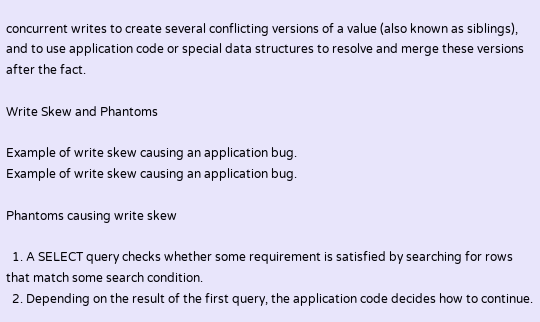concurrent writes to create several conflicting versions of a value (also known as siblings), and to use application code or special data structures to resolve and merge these versions after the fact.

Write Skew and Phantoms

Example of write skew causing an application bug.
Example of write skew causing an application bug.

Phantoms causing write skew

  1. A SELECT query checks whether some requirement is satisfied by searching for rows that match some search condition.
  2. Depending on the result of the first query, the application code decides how to continue.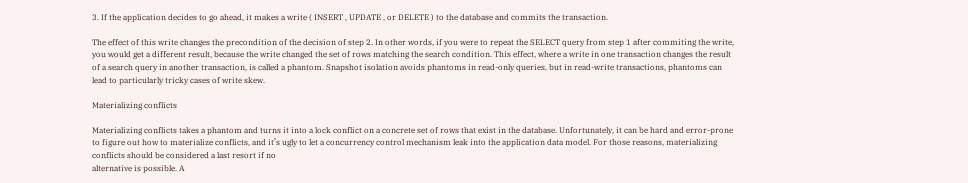3. If the application decides to go ahead, it makes a write ( INSERT , UPDATE , or DELETE ) to the database and commits the transaction.

The effect of this write changes the precondition of the decision of step 2. In other words, if you were to repeat the SELECT query from step 1 after commiting the write, you would get a different result, because the write changed the set of rows matching the search condition. This effect, where a write in one transaction changes the result of a search query in another transaction, is called a phantom. Snapshot isolation avoids phantoms in read-only queries, but in read-write transactions, phantoms can lead to particularly tricky cases of write skew.

Materializing conflicts

Materializing conflicts takes a phantom and turns it into a lock conflict on a concrete set of rows that exist in the database. Unfortunately, it can be hard and error-prone to figure out how to materialize conflicts, and it’s ugly to let a concurrency control mechanism leak into the application data model. For those reasons, materializing conflicts should be considered a last resort if no
alternative is possible. A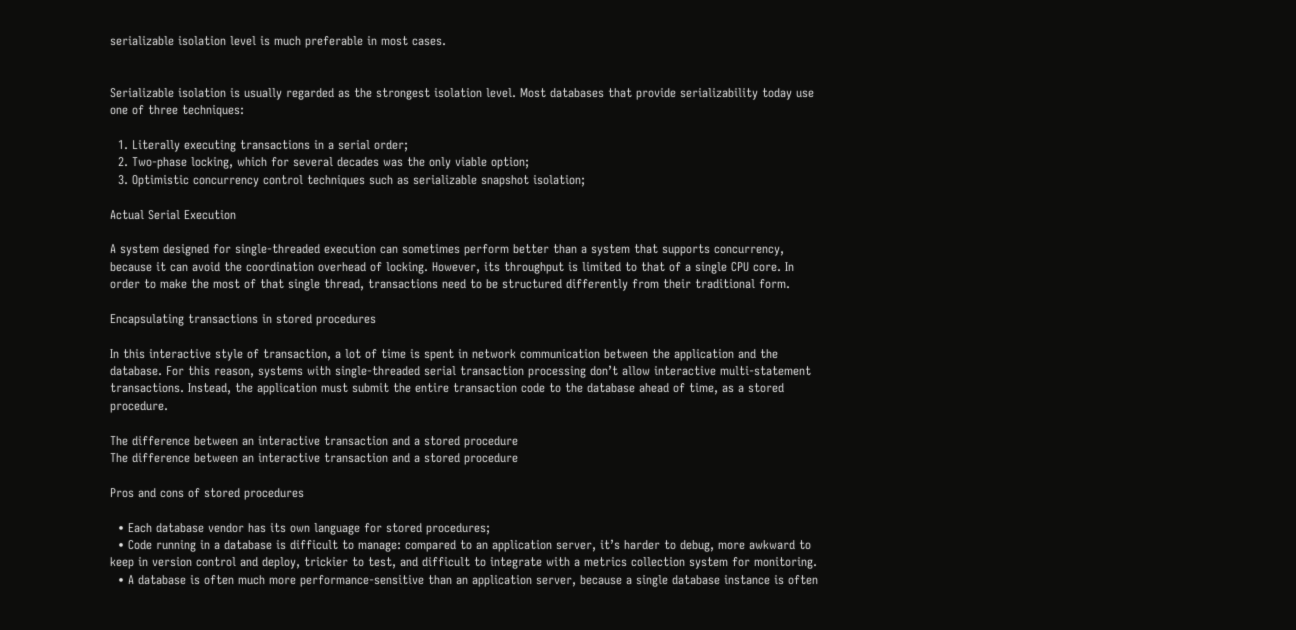serializable isolation level is much preferable in most cases.


Serializable isolation is usually regarded as the strongest isolation level. Most databases that provide serializability today use one of three techniques:

  1. Literally executing transactions in a serial order;
  2. Two-phase locking, which for several decades was the only viable option;
  3. Optimistic concurrency control techniques such as serializable snapshot isolation;

Actual Serial Execution

A system designed for single-threaded execution can sometimes perform better than a system that supports concurrency, because it can avoid the coordination overhead of locking. However, its throughput is limited to that of a single CPU core. In order to make the most of that single thread, transactions need to be structured differently from their traditional form.

Encapsulating transactions in stored procedures

In this interactive style of transaction, a lot of time is spent in network communication between the application and the database. For this reason, systems with single-threaded serial transaction processing don’t allow interactive multi-statement transactions. Instead, the application must submit the entire transaction code to the database ahead of time, as a stored procedure.

The difference between an interactive transaction and a stored procedure
The difference between an interactive transaction and a stored procedure

Pros and cons of stored procedures

  • Each database vendor has its own language for stored procedures;
  • Code running in a database is difficult to manage: compared to an application server, it’s harder to debug, more awkward to keep in version control and deploy, trickier to test, and difficult to integrate with a metrics collection system for monitoring.
  • A database is often much more performance-sensitive than an application server, because a single database instance is often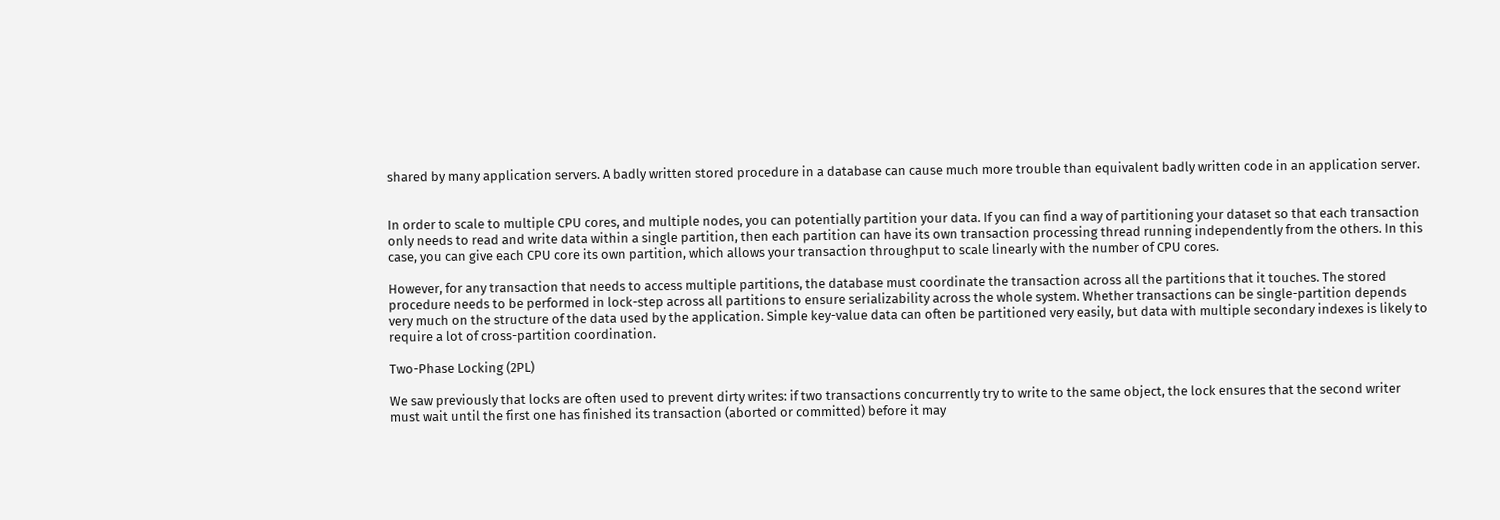shared by many application servers. A badly written stored procedure in a database can cause much more trouble than equivalent badly written code in an application server.


In order to scale to multiple CPU cores, and multiple nodes, you can potentially partition your data. If you can find a way of partitioning your dataset so that each transaction only needs to read and write data within a single partition, then each partition can have its own transaction processing thread running independently from the others. In this case, you can give each CPU core its own partition, which allows your transaction throughput to scale linearly with the number of CPU cores.

However, for any transaction that needs to access multiple partitions, the database must coordinate the transaction across all the partitions that it touches. The stored procedure needs to be performed in lock-step across all partitions to ensure serializability across the whole system. Whether transactions can be single-partition depends very much on the structure of the data used by the application. Simple key-value data can often be partitioned very easily, but data with multiple secondary indexes is likely to require a lot of cross-partition coordination.

Two-Phase Locking (2PL)

We saw previously that locks are often used to prevent dirty writes: if two transactions concurrently try to write to the same object, the lock ensures that the second writer must wait until the first one has finished its transaction (aborted or committed) before it may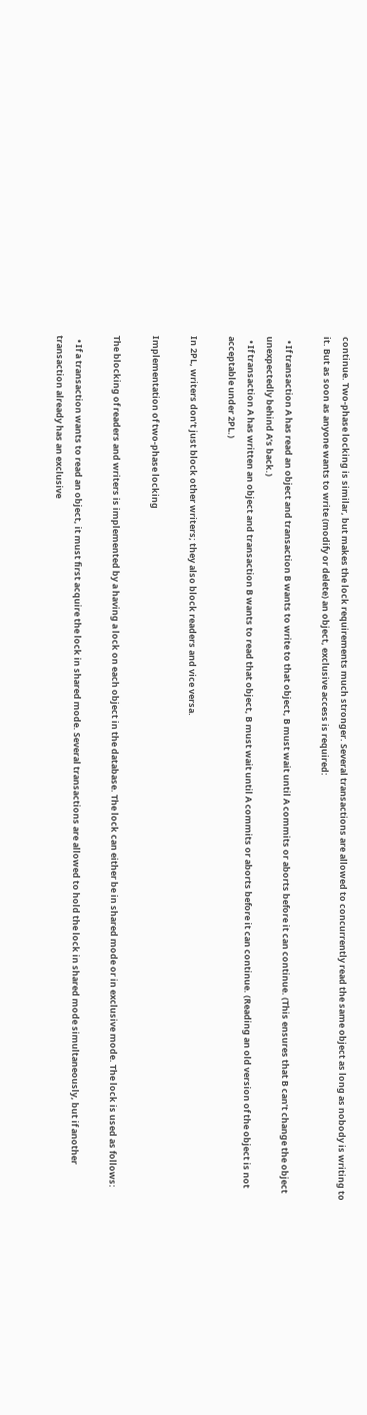continue. Two-phase locking is similar, but makes the lock requirements much stronger. Several transactions are allowed to concurrently read the same object as long as nobody is writing to it. But as soon as anyone wants to write (modify or delete) an object, exclusive access is required:

  • If transaction A has read an object and transaction B wants to write to that object, B must wait until A commits or aborts before it can continue. (This ensures that B can’t change the object unexpectedly behind A’s back.)
  • If transaction A has written an object and transaction B wants to read that object, B must wait until A commits or aborts before it can continue. (Reading an old version of the object is not acceptable under 2PL.)

In 2PL, writers don’t just block other writers; they also block readers and vice versa.

Implementation of two-phase locking

The blocking of readers and writers is implemented by a having a lock on each object in the database. The lock can either be in shared mode or in exclusive mode. The lock is used as follows:

  • If a transaction wants to read an object, it must first acquire the lock in shared mode. Several transactions are allowed to hold the lock in shared mode simultaneously, but if another transaction already has an exclusive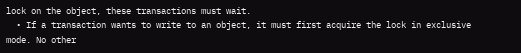lock on the object, these transactions must wait.
  • If a transaction wants to write to an object, it must first acquire the lock in exclusive mode. No other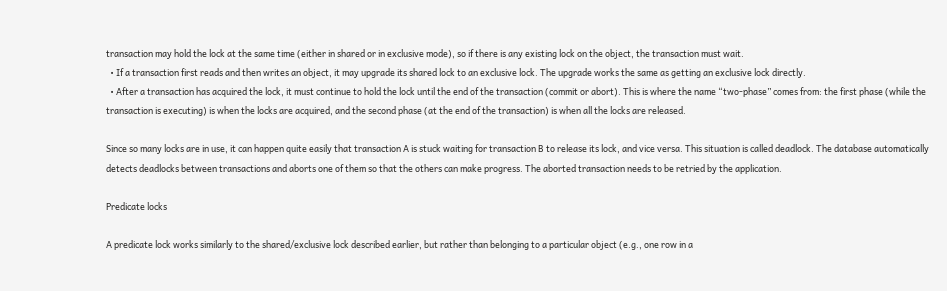transaction may hold the lock at the same time (either in shared or in exclusive mode), so if there is any existing lock on the object, the transaction must wait.
  • If a transaction first reads and then writes an object, it may upgrade its shared lock to an exclusive lock. The upgrade works the same as getting an exclusive lock directly.
  • After a transaction has acquired the lock, it must continue to hold the lock until the end of the transaction (commit or abort). This is where the name “two-phase” comes from: the first phase (while the transaction is executing) is when the locks are acquired, and the second phase (at the end of the transaction) is when all the locks are released.

Since so many locks are in use, it can happen quite easily that transaction A is stuck waiting for transaction B to release its lock, and vice versa. This situation is called deadlock. The database automatically detects deadlocks between transactions and aborts one of them so that the others can make progress. The aborted transaction needs to be retried by the application.

Predicate locks

A predicate lock works similarly to the shared/exclusive lock described earlier, but rather than belonging to a particular object (e.g., one row in a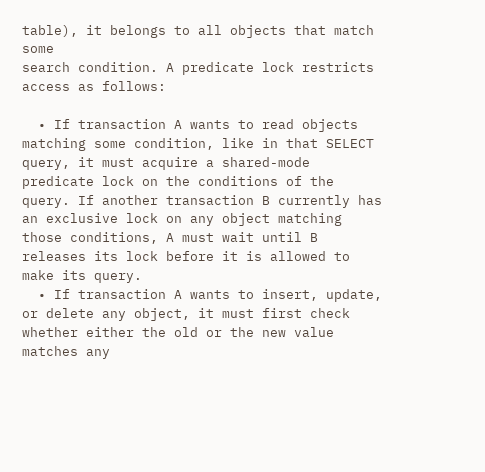table), it belongs to all objects that match some
search condition. A predicate lock restricts access as follows:

  • If transaction A wants to read objects matching some condition, like in that SELECT query, it must acquire a shared-mode predicate lock on the conditions of the query. If another transaction B currently has an exclusive lock on any object matching those conditions, A must wait until B releases its lock before it is allowed to make its query.
  • If transaction A wants to insert, update, or delete any object, it must first check whether either the old or the new value matches any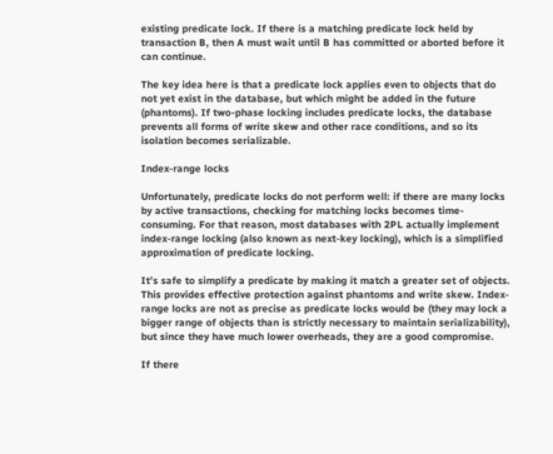existing predicate lock. If there is a matching predicate lock held by transaction B, then A must wait until B has committed or aborted before it can continue.

The key idea here is that a predicate lock applies even to objects that do not yet exist in the database, but which might be added in the future (phantoms). If two-phase locking includes predicate locks, the database prevents all forms of write skew and other race conditions, and so its isolation becomes serializable.

Index-range locks

Unfortunately, predicate locks do not perform well: if there are many locks by active transactions, checking for matching locks becomes time-consuming. For that reason, most databases with 2PL actually implement index-range locking (also known as next-key locking), which is a simplified approximation of predicate locking.

It’s safe to simplify a predicate by making it match a greater set of objects. This provides effective protection against phantoms and write skew. Index-range locks are not as precise as predicate locks would be (they may lock a bigger range of objects than is strictly necessary to maintain serializability), but since they have much lower overheads, they are a good compromise.

If there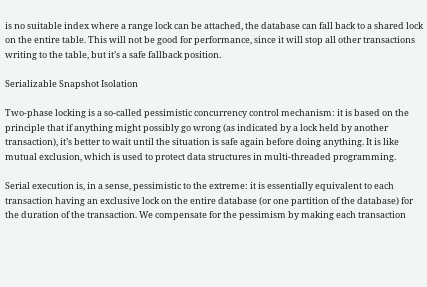is no suitable index where a range lock can be attached, the database can fall back to a shared lock on the entire table. This will not be good for performance, since it will stop all other transactions writing to the table, but it’s a safe fallback position.

Serializable Snapshot Isolation

Two-phase locking is a so-called pessimistic concurrency control mechanism: it is based on the principle that if anything might possibly go wrong (as indicated by a lock held by another transaction), it’s better to wait until the situation is safe again before doing anything. It is like mutual exclusion, which is used to protect data structures in multi-threaded programming.

Serial execution is, in a sense, pessimistic to the extreme: it is essentially equivalent to each transaction having an exclusive lock on the entire database (or one partition of the database) for the duration of the transaction. We compensate for the pessimism by making each transaction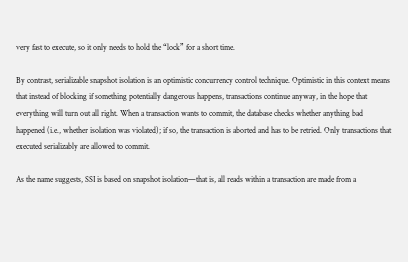very fast to execute, so it only needs to hold the “lock” for a short time.

By contrast, serializable snapshot isolation is an optimistic concurrency control technique. Optimistic in this context means that instead of blocking if something potentially dangerous happens, transactions continue anyway, in the hope that everything will turn out all right. When a transaction wants to commit, the database checks whether anything bad happened (i.e., whether isolation was violated); if so, the transaction is aborted and has to be retried. Only transactions that executed serializably are allowed to commit.

As the name suggests, SSI is based on snapshot isolation—that is, all reads within a transaction are made from a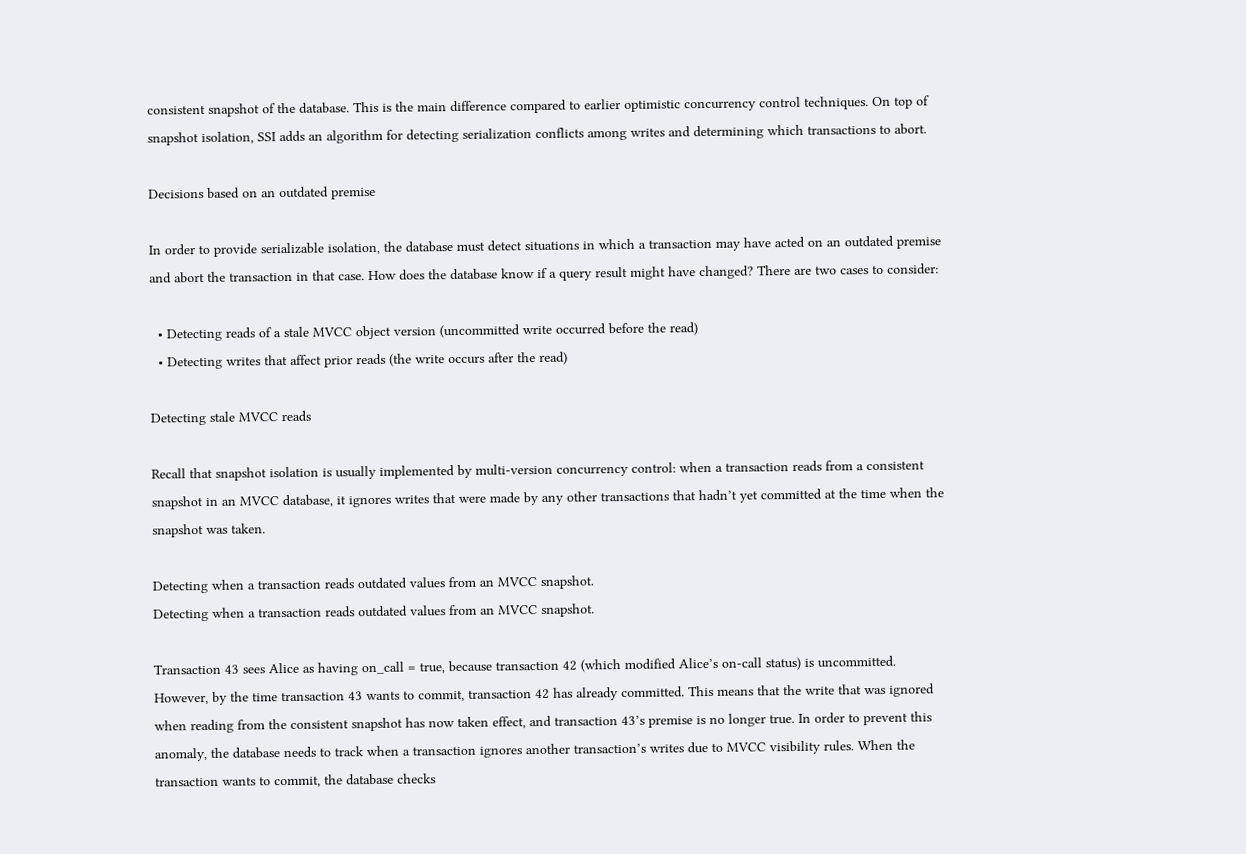consistent snapshot of the database. This is the main difference compared to earlier optimistic concurrency control techniques. On top of snapshot isolation, SSI adds an algorithm for detecting serialization conflicts among writes and determining which transactions to abort.

Decisions based on an outdated premise

In order to provide serializable isolation, the database must detect situations in which a transaction may have acted on an outdated premise and abort the transaction in that case. How does the database know if a query result might have changed? There are two cases to consider:

  • Detecting reads of a stale MVCC object version (uncommitted write occurred before the read)
  • Detecting writes that affect prior reads (the write occurs after the read)

Detecting stale MVCC reads

Recall that snapshot isolation is usually implemented by multi-version concurrency control: when a transaction reads from a consistent snapshot in an MVCC database, it ignores writes that were made by any other transactions that hadn’t yet committed at the time when the snapshot was taken.

Detecting when a transaction reads outdated values from an MVCC snapshot.
Detecting when a transaction reads outdated values from an MVCC snapshot.

Transaction 43 sees Alice as having on_call = true, because transaction 42 (which modified Alice’s on-call status) is uncommitted. However, by the time transaction 43 wants to commit, transaction 42 has already committed. This means that the write that was ignored when reading from the consistent snapshot has now taken effect, and transaction 43’s premise is no longer true. In order to prevent this anomaly, the database needs to track when a transaction ignores another transaction’s writes due to MVCC visibility rules. When the transaction wants to commit, the database checks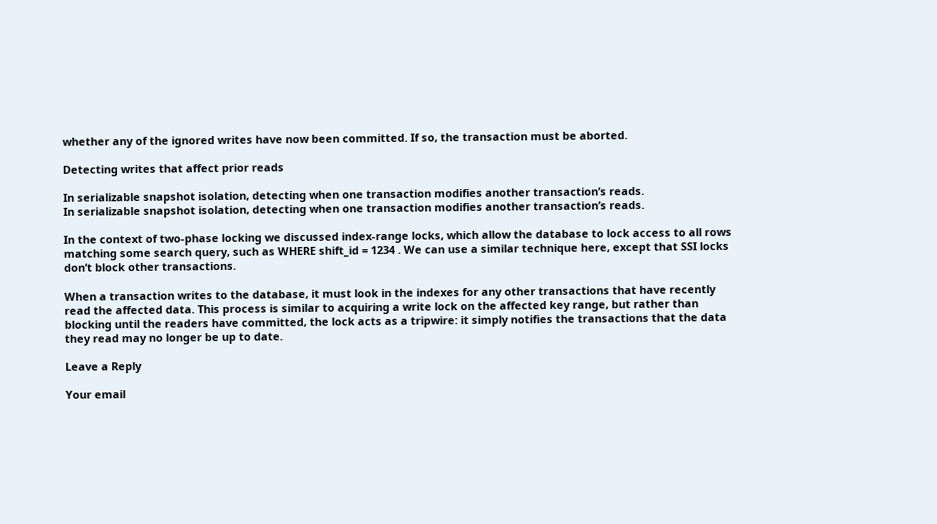whether any of the ignored writes have now been committed. If so, the transaction must be aborted.

Detecting writes that affect prior reads

In serializable snapshot isolation, detecting when one transaction modifies another transaction’s reads.
In serializable snapshot isolation, detecting when one transaction modifies another transaction’s reads.

In the context of two-phase locking we discussed index-range locks, which allow the database to lock access to all rows matching some search query, such as WHERE shift_id = 1234 . We can use a similar technique here, except that SSI locks don’t block other transactions.

When a transaction writes to the database, it must look in the indexes for any other transactions that have recently read the affected data. This process is similar to acquiring a write lock on the affected key range, but rather than blocking until the readers have committed, the lock acts as a tripwire: it simply notifies the transactions that the data they read may no longer be up to date.

Leave a Reply

Your email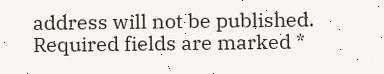address will not be published. Required fields are marked *